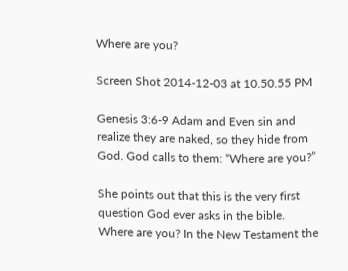Where are you?

Screen Shot 2014-12-03 at 10.50.55 PM

Genesis 3:6-9 Adam and Even sin and realize they are naked, so they hide from God. God calls to them: “Where are you?”

She points out that this is the very first question God ever asks in the bible. Where are you? In the New Testament the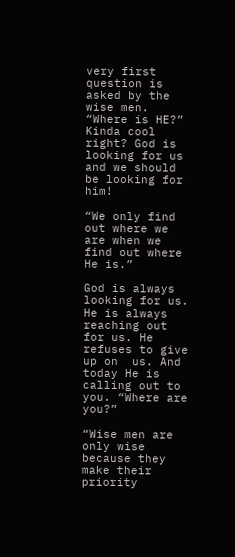very first question is asked by the wise men. “Where is HE?” Kinda cool right? God is looking for us and we should be looking for him!

“We only find out where we are when we find out where He is.”

God is always looking for us. He is always reaching out for us. He refuses to give up on  us. And today He is calling out to you. “Where are you?”

“Wise men are only wise because they make their priority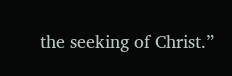the seeking of Christ.”